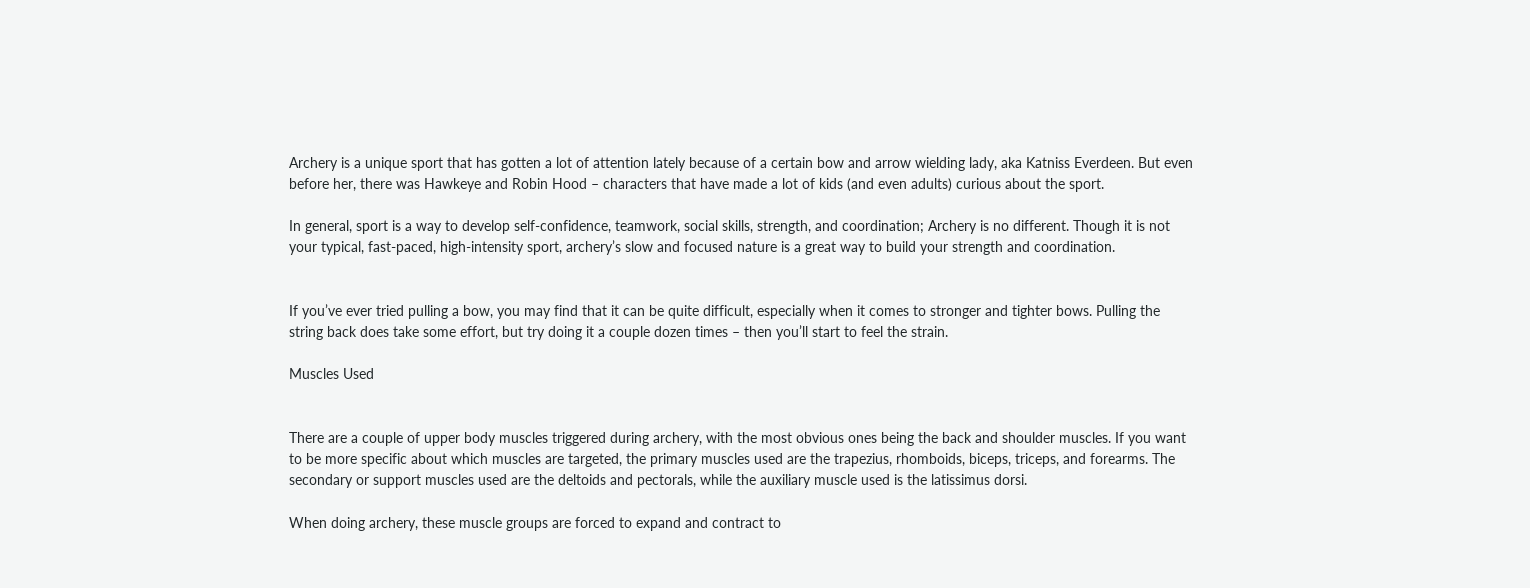Archery is a unique sport that has gotten a lot of attention lately because of a certain bow and arrow wielding lady, aka Katniss Everdeen. But even before her, there was Hawkeye and Robin Hood – characters that have made a lot of kids (and even adults) curious about the sport.

In general, sport is a way to develop self-confidence, teamwork, social skills, strength, and coordination; Archery is no different. Though it is not your typical, fast-paced, high-intensity sport, archery’s slow and focused nature is a great way to build your strength and coordination.


If you’ve ever tried pulling a bow, you may find that it can be quite difficult, especially when it comes to stronger and tighter bows. Pulling the string back does take some effort, but try doing it a couple dozen times – then you’ll start to feel the strain.

Muscles Used


There are a couple of upper body muscles triggered during archery, with the most obvious ones being the back and shoulder muscles. If you want to be more specific about which muscles are targeted, the primary muscles used are the trapezius, rhomboids, biceps, triceps, and forearms. The secondary or support muscles used are the deltoids and pectorals, while the auxiliary muscle used is the latissimus dorsi.

When doing archery, these muscle groups are forced to expand and contract to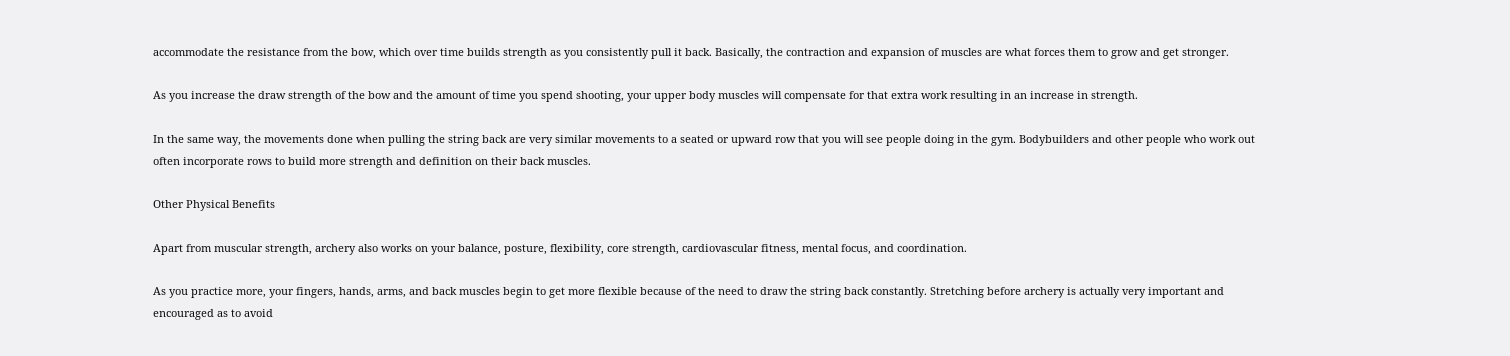accommodate the resistance from the bow, which over time builds strength as you consistently pull it back. Basically, the contraction and expansion of muscles are what forces them to grow and get stronger.

As you increase the draw strength of the bow and the amount of time you spend shooting, your upper body muscles will compensate for that extra work resulting in an increase in strength.

In the same way, the movements done when pulling the string back are very similar movements to a seated or upward row that you will see people doing in the gym. Bodybuilders and other people who work out often incorporate rows to build more strength and definition on their back muscles.

Other Physical Benefits

Apart from muscular strength, archery also works on your balance, posture, flexibility, core strength, cardiovascular fitness, mental focus, and coordination.

As you practice more, your fingers, hands, arms, and back muscles begin to get more flexible because of the need to draw the string back constantly. Stretching before archery is actually very important and encouraged as to avoid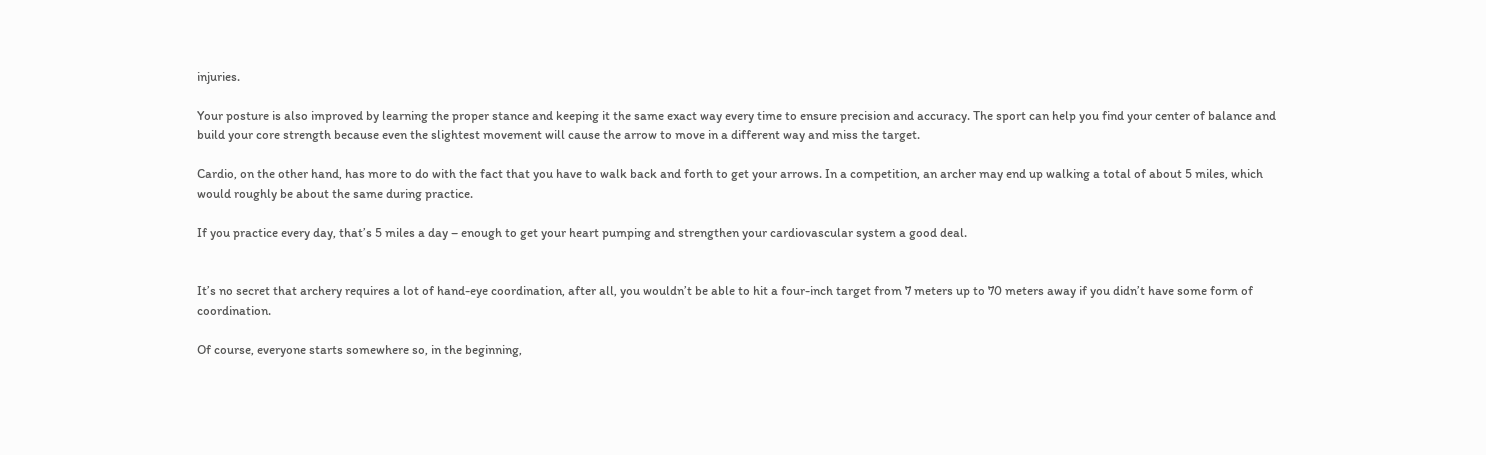injuries.

Your posture is also improved by learning the proper stance and keeping it the same exact way every time to ensure precision and accuracy. The sport can help you find your center of balance and build your core strength because even the slightest movement will cause the arrow to move in a different way and miss the target.

Cardio, on the other hand, has more to do with the fact that you have to walk back and forth to get your arrows. In a competition, an archer may end up walking a total of about 5 miles, which would roughly be about the same during practice.

If you practice every day, that’s 5 miles a day – enough to get your heart pumping and strengthen your cardiovascular system a good deal.


It’s no secret that archery requires a lot of hand-eye coordination, after all, you wouldn’t be able to hit a four-inch target from 7 meters up to 70 meters away if you didn’t have some form of coordination.

Of course, everyone starts somewhere so, in the beginning,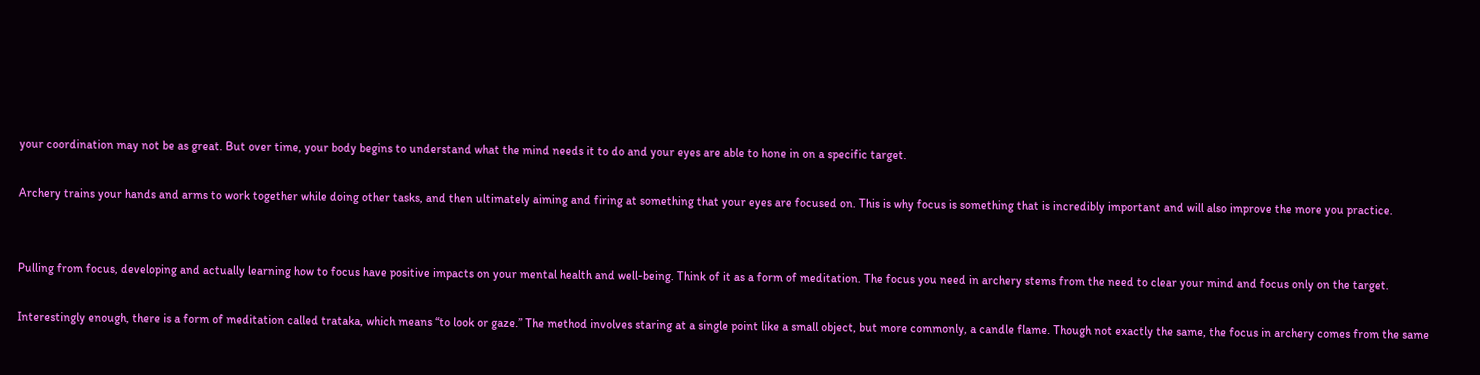your coordination may not be as great. But over time, your body begins to understand what the mind needs it to do and your eyes are able to hone in on a specific target.

Archery trains your hands and arms to work together while doing other tasks, and then ultimately aiming and firing at something that your eyes are focused on. This is why focus is something that is incredibly important and will also improve the more you practice.


Pulling from focus, developing and actually learning how to focus have positive impacts on your mental health and well-being. Think of it as a form of meditation. The focus you need in archery stems from the need to clear your mind and focus only on the target.

Interestingly enough, there is a form of meditation called trataka, which means “to look or gaze.” The method involves staring at a single point like a small object, but more commonly, a candle flame. Though not exactly the same, the focus in archery comes from the same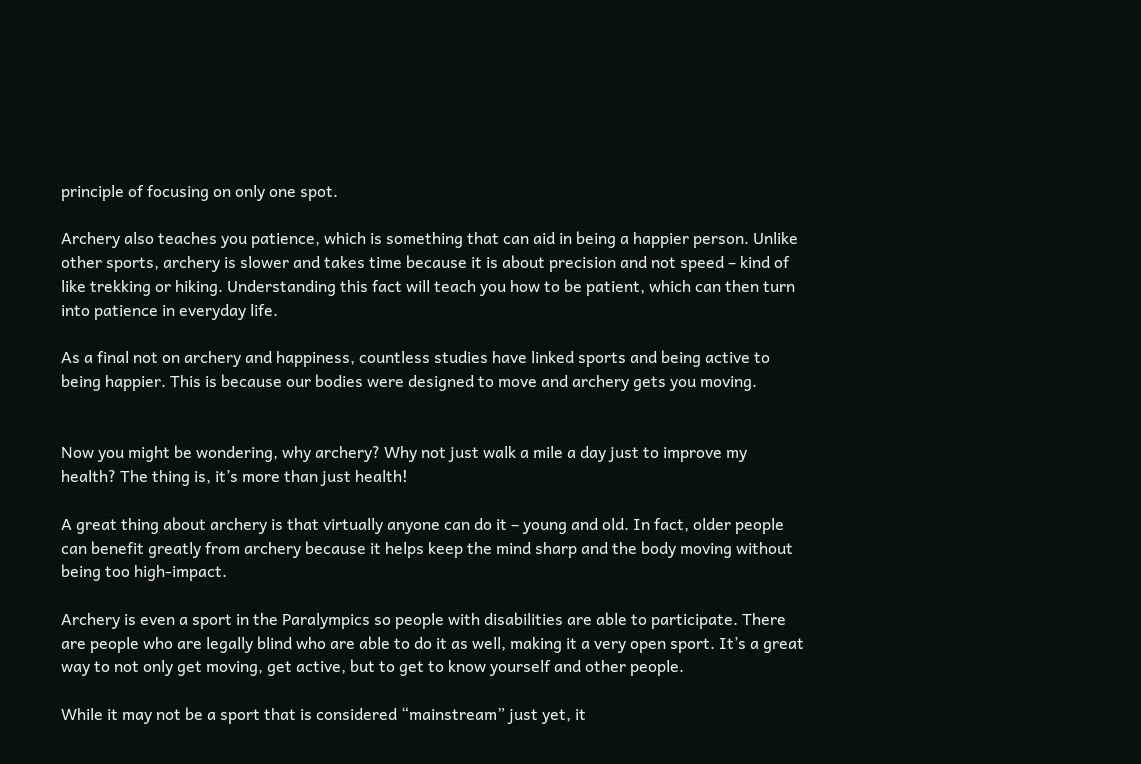principle of focusing on only one spot.

Archery also teaches you patience, which is something that can aid in being a happier person. Unlike other sports, archery is slower and takes time because it is about precision and not speed – kind of like trekking or hiking. Understanding this fact will teach you how to be patient, which can then turn into patience in everyday life.

As a final not on archery and happiness, countless studies have linked sports and being active to being happier. This is because our bodies were designed to move and archery gets you moving.


Now you might be wondering, why archery? Why not just walk a mile a day just to improve my health? The thing is, it’s more than just health!

A great thing about archery is that virtually anyone can do it – young and old. In fact, older people can benefit greatly from archery because it helps keep the mind sharp and the body moving without being too high-impact.

Archery is even a sport in the Paralympics so people with disabilities are able to participate. There are people who are legally blind who are able to do it as well, making it a very open sport. It’s a great way to not only get moving, get active, but to get to know yourself and other people.

While it may not be a sport that is considered “mainstream” just yet, it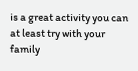is a great activity you can at least try with your family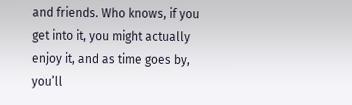and friends. Who knows, if you get into it, you might actually enjoy it, and as time goes by, you’ll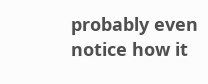probably even notice how it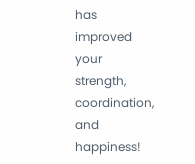has improved your strength, coordination, and happiness!